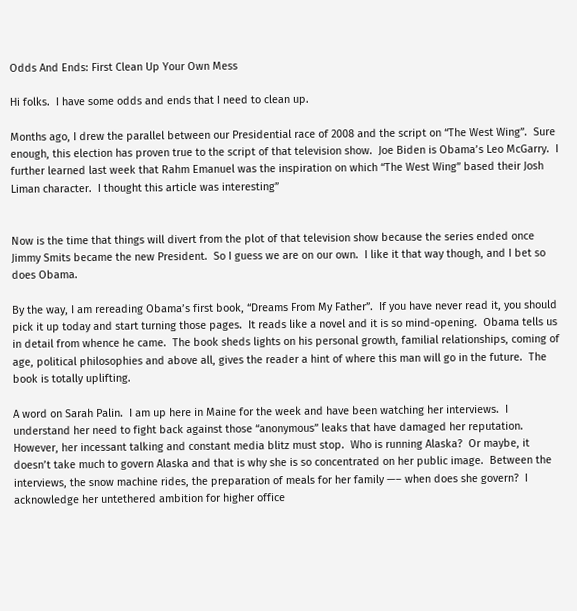Odds And Ends: First Clean Up Your Own Mess

Hi folks.  I have some odds and ends that I need to clean up.

Months ago, I drew the parallel between our Presidential race of 2008 and the script on “The West Wing”.  Sure enough, this election has proven true to the script of that television show.  Joe Biden is Obama’s Leo McGarry.  I further learned last week that Rahm Emanuel was the inspiration on which “The West Wing” based their Josh Liman character.  I thought this article was interesting”


Now is the time that things will divert from the plot of that television show because the series ended once Jimmy Smits became the new President.  So I guess we are on our own.  I like it that way though, and I bet so does Obama.

By the way, I am rereading Obama’s first book, “Dreams From My Father”.  If you have never read it, you should pick it up today and start turning those pages.  It reads like a novel and it is so mind-opening.  Obama tells us in detail from whence he came.  The book sheds lights on his personal growth, familial relationships, coming of age, political philosophies and above all, gives the reader a hint of where this man will go in the future.  The book is totally uplifting.

A word on Sarah Palin.  I am up here in Maine for the week and have been watching her interviews.  I understand her need to fight back against those “anonymous” leaks that have damaged her reputation.  However, her incessant talking and constant media blitz must stop.  Who is running Alaska?  Or maybe, it doesn’t take much to govern Alaska and that is why she is so concentrated on her public image.  Between the interviews, the snow machine rides, the preparation of meals for her family —– when does she govern?  I acknowledge her untethered ambition for higher office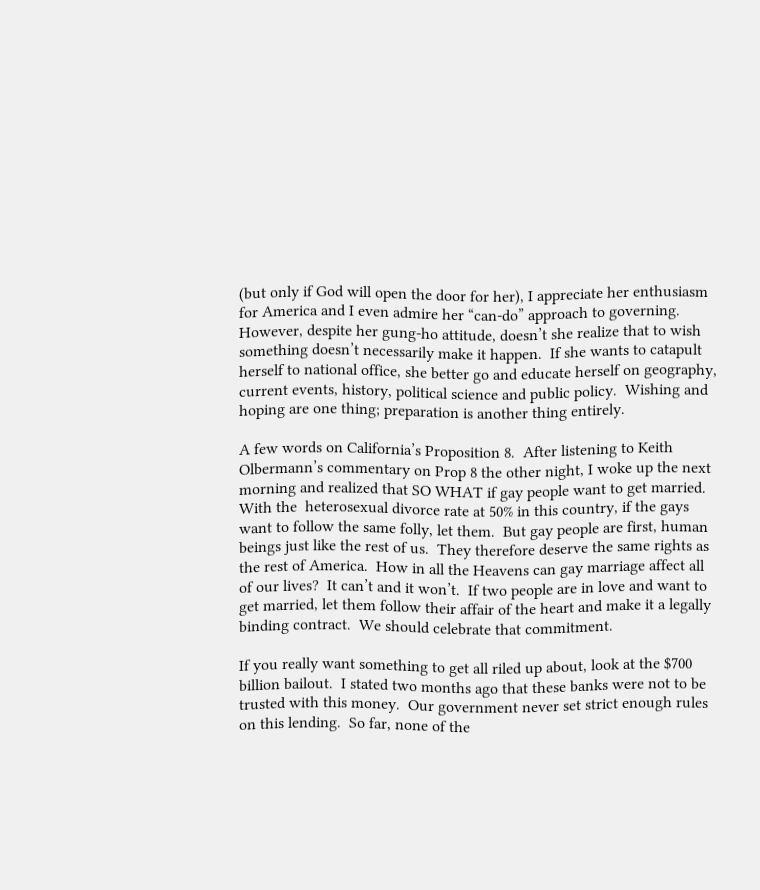(but only if God will open the door for her), I appreciate her enthusiasm for America and I even admire her “can-do” approach to governing.  However, despite her gung-ho attitude, doesn’t she realize that to wish something doesn’t necessarily make it happen.  If she wants to catapult herself to national office, she better go and educate herself on geography, current events, history, political science and public policy.  Wishing and hoping are one thing; preparation is another thing entirely.

A few words on California’s Proposition 8.  After listening to Keith Olbermann’s commentary on Prop 8 the other night, I woke up the next morning and realized that SO WHAT if gay people want to get married.  With the  heterosexual divorce rate at 50% in this country, if the gays want to follow the same folly, let them.  But gay people are first, human beings just like the rest of us.  They therefore deserve the same rights as the rest of America.  How in all the Heavens can gay marriage affect all of our lives?  It can’t and it won’t.  If two people are in love and want to get married, let them follow their affair of the heart and make it a legally binding contract.  We should celebrate that commitment.

If you really want something to get all riled up about, look at the $700 billion bailout.  I stated two months ago that these banks were not to be trusted with this money.  Our government never set strict enough rules on this lending.  So far, none of the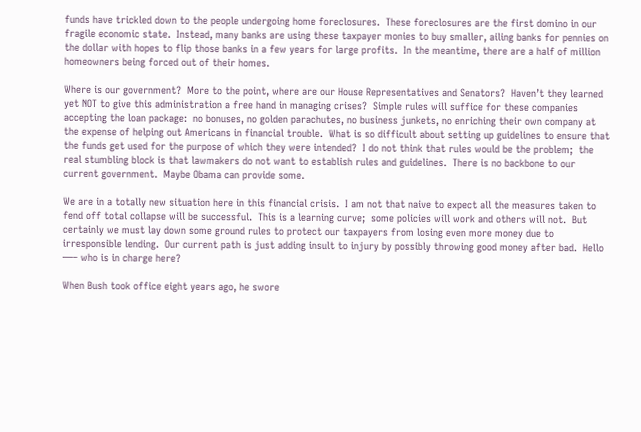funds have trickled down to the people undergoing home foreclosures.  These foreclosures are the first domino in our fragile economic state.  Instead, many banks are using these taxpayer monies to buy smaller, ailing banks for pennies on the dollar with hopes to flip those banks in a few years for large profits.  In the meantime, there are a half of million homeowners being forced out of their homes.

Where is our government?  More to the point, where are our House Representatives and Senators?  Haven’t they learned yet NOT to give this administration a free hand in managing crises?  Simple rules will suffice for these companies accepting the loan package:  no bonuses, no golden parachutes, no business junkets, no enriching their own company at the expense of helping out Americans in financial trouble.  What is so difficult about setting up guidelines to ensure that the funds get used for the purpose of which they were intended?  I do not think that rules would be the problem;  the real stumbling block is that lawmakers do not want to establish rules and guidelines.  There is no backbone to our current government.  Maybe Obama can provide some.

We are in a totally new situation here in this financial crisis.  I am not that naive to expect all the measures taken to fend off total collapse will be successful.  This is a learning curve;  some policies will work and others will not.  But certainly we must lay down some ground rules to protect our taxpayers from losing even more money due to irresponsible lending.  Our current path is just adding insult to injury by possibly throwing good money after bad.  Hello —– who is in charge here?

When Bush took office eight years ago, he swore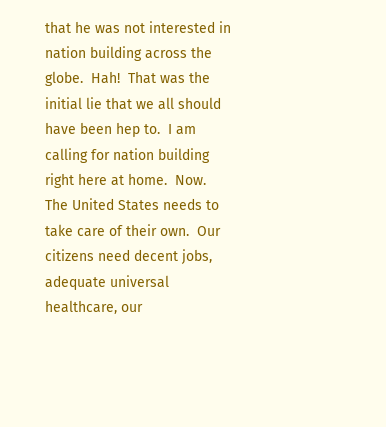that he was not interested in nation building across the globe.  Hah!  That was the initial lie that we all should have been hep to.  I am calling for nation building right here at home.  Now.  The United States needs to take care of their own.  Our citizens need decent jobs, adequate universal healthcare, our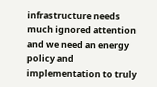infrastructure needs much ignored attention and we need an energy policy and implementation to truly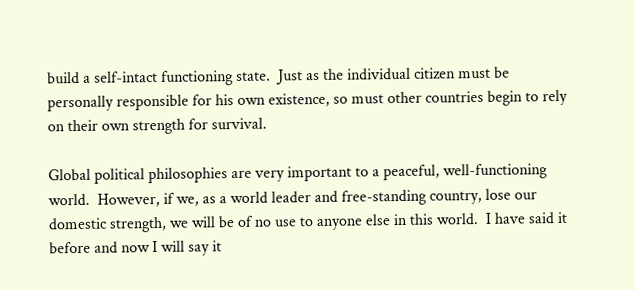build a self-intact functioning state.  Just as the individual citizen must be personally responsible for his own existence, so must other countries begin to rely on their own strength for survival.

Global political philosophies are very important to a peaceful, well-functioning world.  However, if we, as a world leader and free-standing country, lose our domestic strength, we will be of no use to anyone else in this world.  I have said it before and now I will say it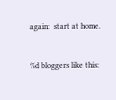again:  start at home.


%d bloggers like this: